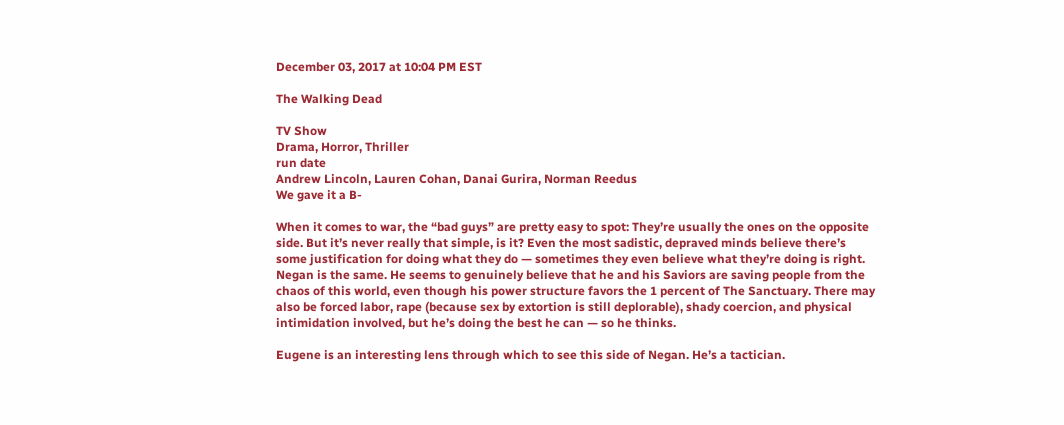December 03, 2017 at 10:04 PM EST

The Walking Dead

TV Show
Drama, Horror, Thriller
run date
Andrew Lincoln, Lauren Cohan, Danai Gurira, Norman Reedus
We gave it a B-

When it comes to war, the “bad guys” are pretty easy to spot: They’re usually the ones on the opposite side. But it’s never really that simple, is it? Even the most sadistic, depraved minds believe there’s some justification for doing what they do — sometimes they even believe what they’re doing is right. Negan is the same. He seems to genuinely believe that he and his Saviors are saving people from the chaos of this world, even though his power structure favors the 1 percent of The Sanctuary. There may also be forced labor, rape (because sex by extortion is still deplorable), shady coercion, and physical intimidation involved, but he’s doing the best he can — so he thinks.

Eugene is an interesting lens through which to see this side of Negan. He’s a tactician.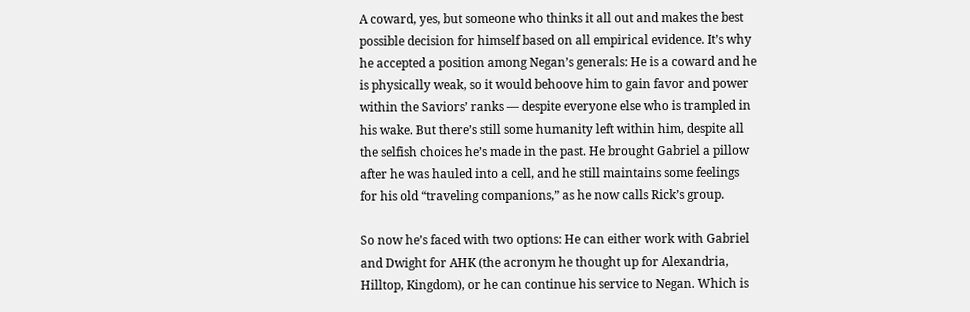A coward, yes, but someone who thinks it all out and makes the best possible decision for himself based on all empirical evidence. It’s why he accepted a position among Negan’s generals: He is a coward and he is physically weak, so it would behoove him to gain favor and power within the Saviors’ ranks — despite everyone else who is trampled in his wake. But there’s still some humanity left within him, despite all the selfish choices he’s made in the past. He brought Gabriel a pillow after he was hauled into a cell, and he still maintains some feelings for his old “traveling companions,” as he now calls Rick’s group.

So now he’s faced with two options: He can either work with Gabriel and Dwight for AHK (the acronym he thought up for Alexandria, Hilltop, Kingdom), or he can continue his service to Negan. Which is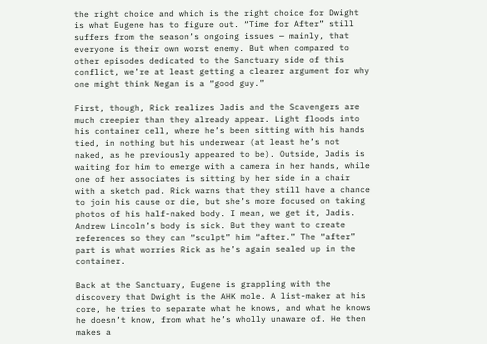the right choice and which is the right choice for Dwight is what Eugene has to figure out. “Time for After” still suffers from the season’s ongoing issues — mainly, that everyone is their own worst enemy. But when compared to other episodes dedicated to the Sanctuary side of this conflict, we’re at least getting a clearer argument for why one might think Negan is a “good guy.”

First, though, Rick realizes Jadis and the Scavengers are much creepier than they already appear. Light floods into his container cell, where he’s been sitting with his hands tied, in nothing but his underwear (at least he’s not naked, as he previously appeared to be). Outside, Jadis is waiting for him to emerge with a camera in her hands, while one of her associates is sitting by her side in a chair with a sketch pad. Rick warns that they still have a chance to join his cause or die, but she’s more focused on taking photos of his half-naked body. I mean, we get it, Jadis. Andrew Lincoln’s body is sick. But they want to create references so they can “sculpt” him “after.” The “after” part is what worries Rick as he’s again sealed up in the container.

Back at the Sanctuary, Eugene is grappling with the discovery that Dwight is the AHK mole. A list-maker at his core, he tries to separate what he knows, and what he knows he doesn’t know, from what he’s wholly unaware of. He then makes a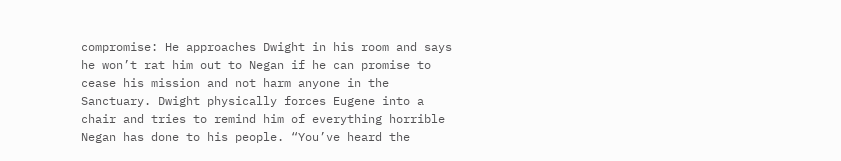compromise: He approaches Dwight in his room and says he won’t rat him out to Negan if he can promise to cease his mission and not harm anyone in the Sanctuary. Dwight physically forces Eugene into a chair and tries to remind him of everything horrible Negan has done to his people. “You’ve heard the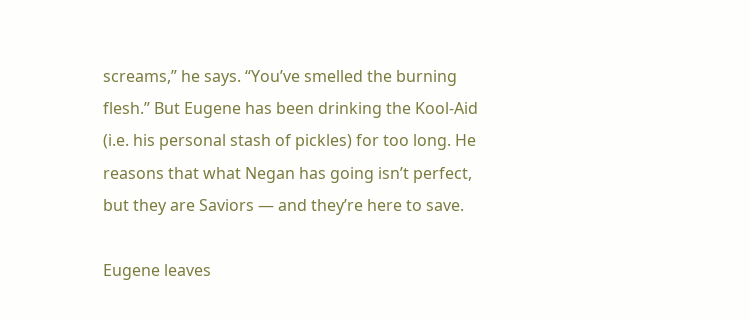screams,” he says. “You’ve smelled the burning flesh.” But Eugene has been drinking the Kool-Aid (i.e. his personal stash of pickles) for too long. He reasons that what Negan has going isn’t perfect, but they are Saviors — and they’re here to save.

Eugene leaves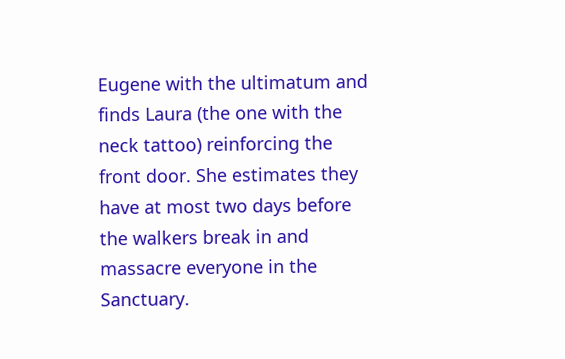Eugene with the ultimatum and finds Laura (the one with the neck tattoo) reinforcing the front door. She estimates they have at most two days before the walkers break in and massacre everyone in the Sanctuary.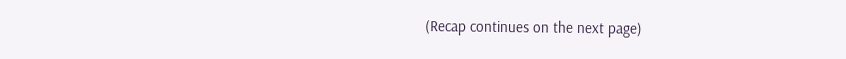(Recap continues on the next page)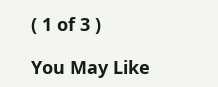( 1 of 3 )

You May Like